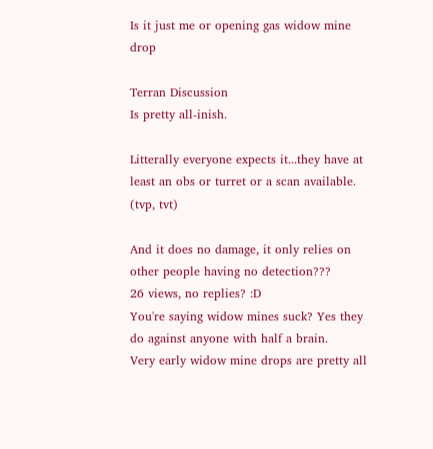Is it just me or opening gas widow mine drop

Terran Discussion
Is pretty all-inish.

Litterally everyone expects it...they have at least an obs or turret or a scan available. (tvp, tvt)

And it does no damage, it only relies on other people having no detection???
26 views, no replies? :D
You're saying widow mines suck? Yes they do against anyone with half a brain.
Very early widow mine drops are pretty all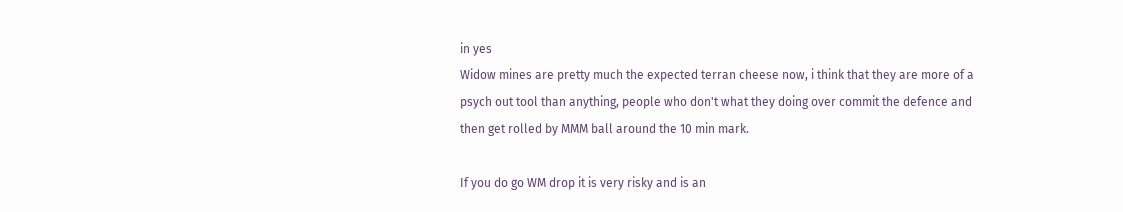in yes
Widow mines are pretty much the expected terran cheese now, i think that they are more of a psych out tool than anything, people who don't what they doing over commit the defence and then get rolled by MMM ball around the 10 min mark.

If you do go WM drop it is very risky and is an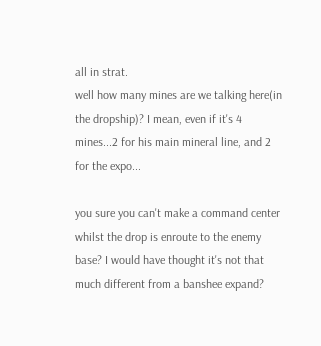all in strat.
well how many mines are we talking here(in the dropship)? I mean, even if it's 4 mines...2 for his main mineral line, and 2 for the expo...

you sure you can't make a command center whilst the drop is enroute to the enemy base? I would have thought it's not that much different from a banshee expand?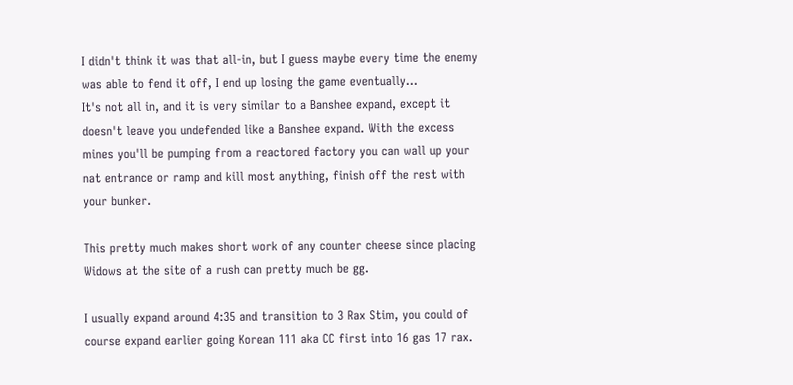I didn't think it was that all-in, but I guess maybe every time the enemy was able to fend it off, I end up losing the game eventually...
It's not all in, and it is very similar to a Banshee expand, except it doesn't leave you undefended like a Banshee expand. With the excess mines you'll be pumping from a reactored factory you can wall up your nat entrance or ramp and kill most anything, finish off the rest with your bunker.

This pretty much makes short work of any counter cheese since placing Widows at the site of a rush can pretty much be gg.

I usually expand around 4:35 and transition to 3 Rax Stim, you could of course expand earlier going Korean 111 aka CC first into 16 gas 17 rax.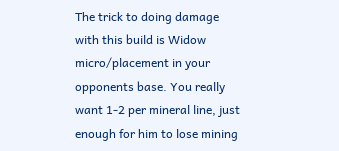The trick to doing damage with this build is Widow micro/placement in your opponents base. You really want 1-2 per mineral line, just enough for him to lose mining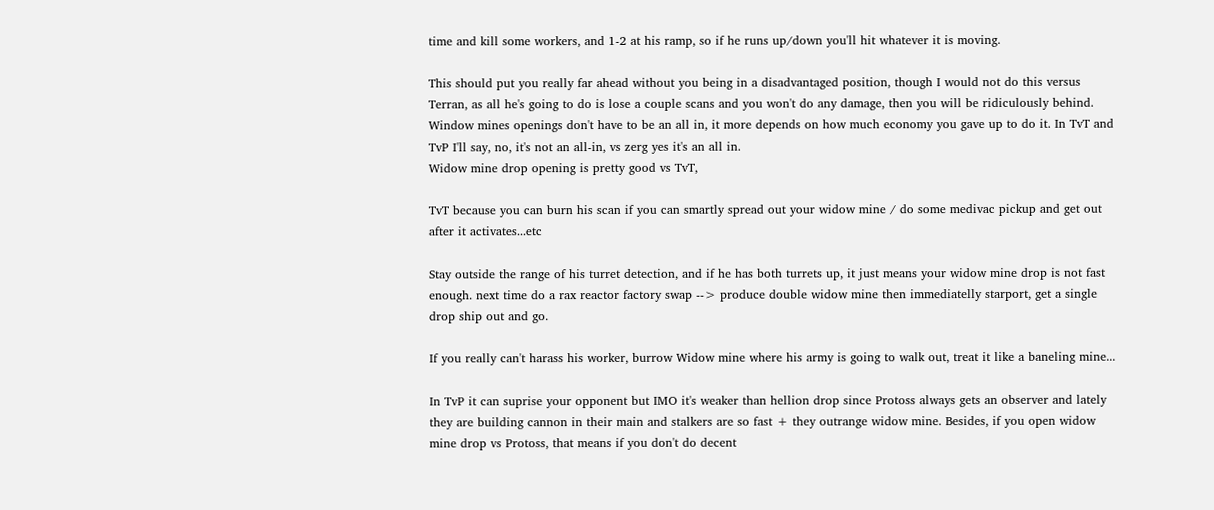time and kill some workers, and 1-2 at his ramp, so if he runs up/down you'll hit whatever it is moving.

This should put you really far ahead without you being in a disadvantaged position, though I would not do this versus Terran, as all he's going to do is lose a couple scans and you won't do any damage, then you will be ridiculously behind.
Window mines openings don't have to be an all in, it more depends on how much economy you gave up to do it. In TvT and TvP I'll say, no, it's not an all-in, vs zerg yes it's an all in.
Widow mine drop opening is pretty good vs TvT,

TvT because you can burn his scan if you can smartly spread out your widow mine / do some medivac pickup and get out after it activates...etc

Stay outside the range of his turret detection, and if he has both turrets up, it just means your widow mine drop is not fast enough. next time do a rax reactor factory swap --> produce double widow mine then immediatelly starport, get a single drop ship out and go.

If you really can't harass his worker, burrow Widow mine where his army is going to walk out, treat it like a baneling mine...

In TvP it can suprise your opponent but IMO it's weaker than hellion drop since Protoss always gets an observer and lately they are building cannon in their main and stalkers are so fast + they outrange widow mine. Besides, if you open widow mine drop vs Protoss, that means if you don't do decent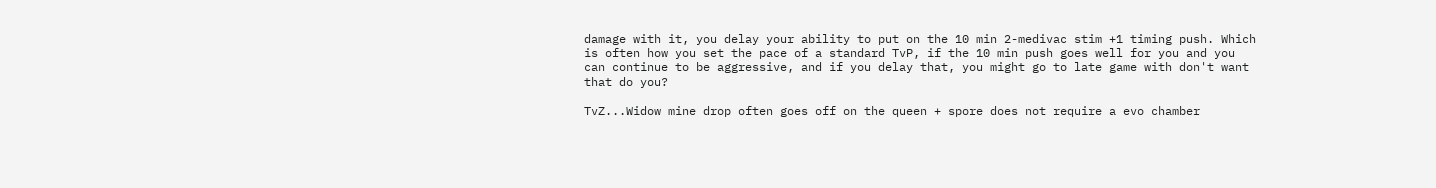damage with it, you delay your ability to put on the 10 min 2-medivac stim +1 timing push. Which is often how you set the pace of a standard TvP, if the 10 min push goes well for you and you can continue to be aggressive, and if you delay that, you might go to late game with don't want that do you?

TvZ...Widow mine drop often goes off on the queen + spore does not require a evo chamber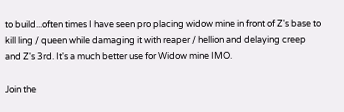to build...often times I have seen pro placing widow mine in front of Z's base to kill ling / queen while damaging it with reaper / hellion and delaying creep and Z's 3rd. It's a much better use for Widow mine IMO.

Join the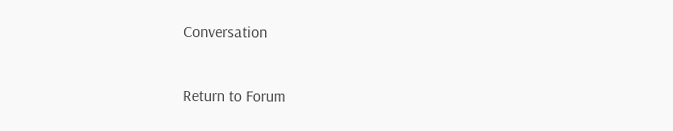Conversation

Return to Forum